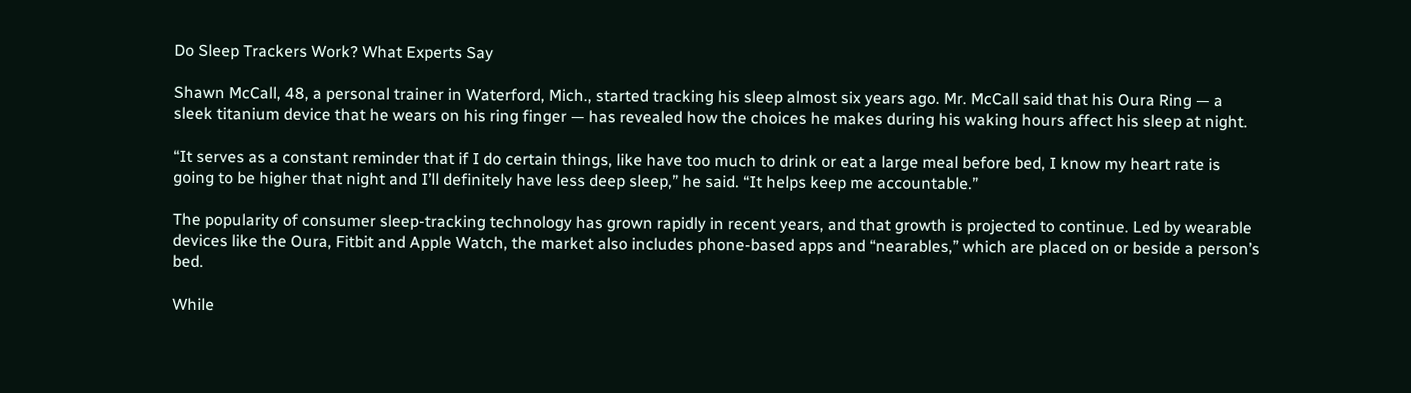Do Sleep Trackers Work? What Experts Say

Shawn McCall, 48, a personal trainer in Waterford, Mich., started tracking his sleep almost six years ago. Mr. McCall said that his Oura Ring — a sleek titanium device that he wears on his ring finger — has revealed how the choices he makes during his waking hours affect his sleep at night.

“It serves as a constant reminder that if I do certain things, like have too much to drink or eat a large meal before bed, I know my heart rate is going to be higher that night and I’ll definitely have less deep sleep,” he said. “It helps keep me accountable.”

The popularity of consumer sleep-tracking technology has grown rapidly in recent years, and that growth is projected to continue. Led by wearable devices like the Oura, Fitbit and Apple Watch, the market also includes phone-based apps and “nearables,” which are placed on or beside a person’s bed.

While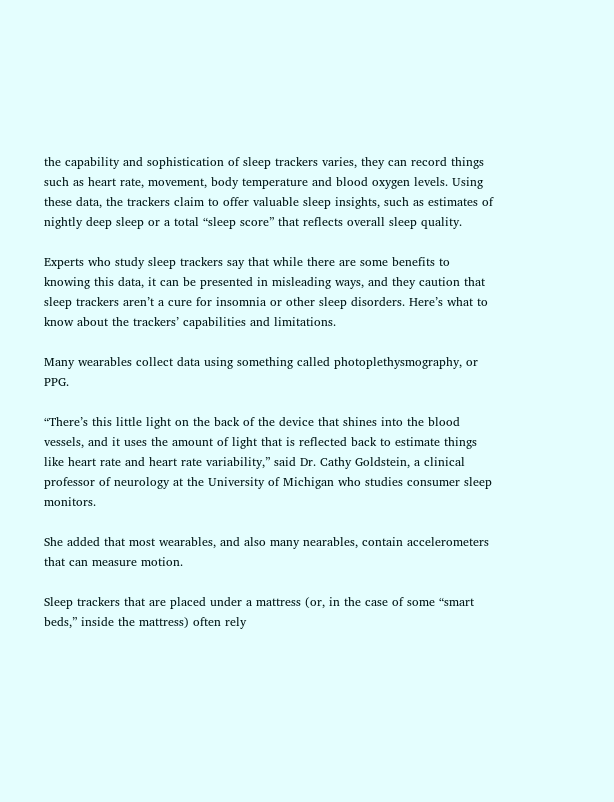the capability and sophistication of sleep trackers varies, they can record things such as heart rate, movement, body temperature and blood oxygen levels. Using these data, the trackers claim to offer valuable sleep insights, such as estimates of nightly deep sleep or a total “sleep score” that reflects overall sleep quality.

Experts who study sleep trackers say that while there are some benefits to knowing this data, it can be presented in misleading ways, and they caution that sleep trackers aren’t a cure for insomnia or other sleep disorders. Here’s what to know about the trackers’ capabilities and limitations.

Many wearables collect data using something called photoplethysmography, or PPG.

“There’s this little light on the back of the device that shines into the blood vessels, and it uses the amount of light that is reflected back to estimate things like heart rate and heart rate variability,” said Dr. Cathy Goldstein, a clinical professor of neurology at the University of Michigan who studies consumer sleep monitors.

She added that most wearables, and also many nearables, contain accelerometers that can measure motion.

Sleep trackers that are placed under a mattress (or, in the case of some “smart beds,” inside the mattress) often rely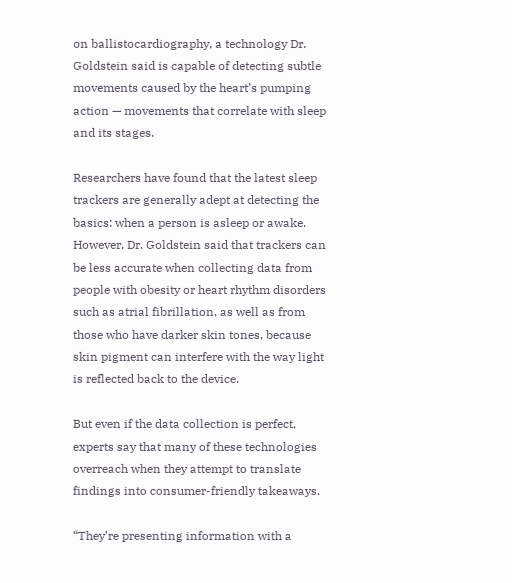on ballistocardiography, a technology Dr. Goldstein said is capable of detecting subtle movements caused by the heart’s pumping action — movements that correlate with sleep and its stages.

Researchers have found that the latest sleep trackers are generally adept at detecting the basics: when a person is asleep or awake. However, Dr. Goldstein said that trackers can be less accurate when collecting data from people with obesity or heart rhythm disorders such as atrial fibrillation, as well as from those who have darker skin tones, because skin pigment can interfere with the way light is reflected back to the device.

But even if the data collection is perfect, experts say that many of these technologies overreach when they attempt to translate findings into consumer-friendly takeaways.

“They’re presenting information with a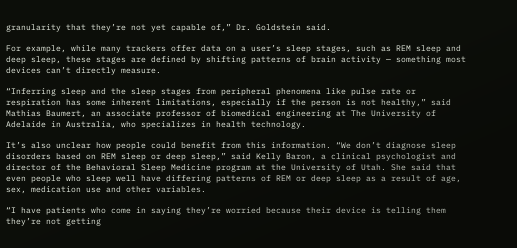granularity that they’re not yet capable of,” Dr. Goldstein said.

For example, while many trackers offer data on a user’s sleep stages, such as REM sleep and deep sleep, these stages are defined by shifting patterns of brain activity — something most devices can’t directly measure.

“Inferring sleep and the sleep stages from peripheral phenomena like pulse rate or respiration has some inherent limitations, especially if the person is not healthy,” said Mathias Baumert, an associate professor of biomedical engineering at The University of Adelaide in Australia, who specializes in health technology.

It’s also unclear how people could benefit from this information. “We don’t diagnose sleep disorders based on REM sleep or deep sleep,” said Kelly Baron, a clinical psychologist and director of the Behavioral Sleep Medicine program at the University of Utah. She said that even people who sleep well have differing patterns of REM or deep sleep as a result of age, sex, medication use and other variables.

“I have patients who come in saying they’re worried because their device is telling them they’re not getting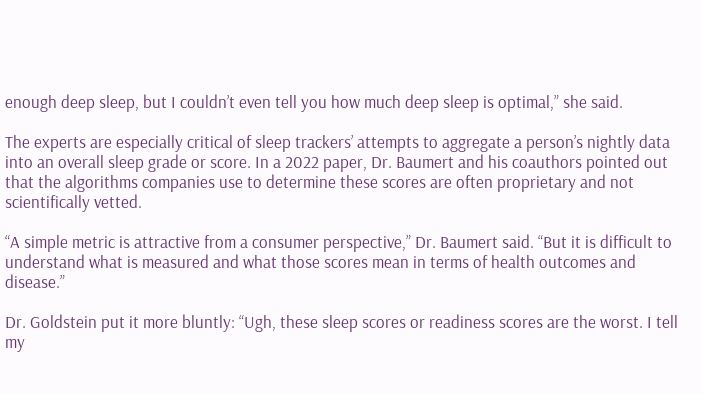enough deep sleep, but I couldn’t even tell you how much deep sleep is optimal,” she said.

The experts are especially critical of sleep trackers’ attempts to aggregate a person’s nightly data into an overall sleep grade or score. In a 2022 paper, Dr. Baumert and his coauthors pointed out that the algorithms companies use to determine these scores are often proprietary and not scientifically vetted.

“A simple metric is attractive from a consumer perspective,” Dr. Baumert said. “But it is difficult to understand what is measured and what those scores mean in terms of health outcomes and disease.”

Dr. Goldstein put it more bluntly: “Ugh, these sleep scores or readiness scores are the worst. I tell my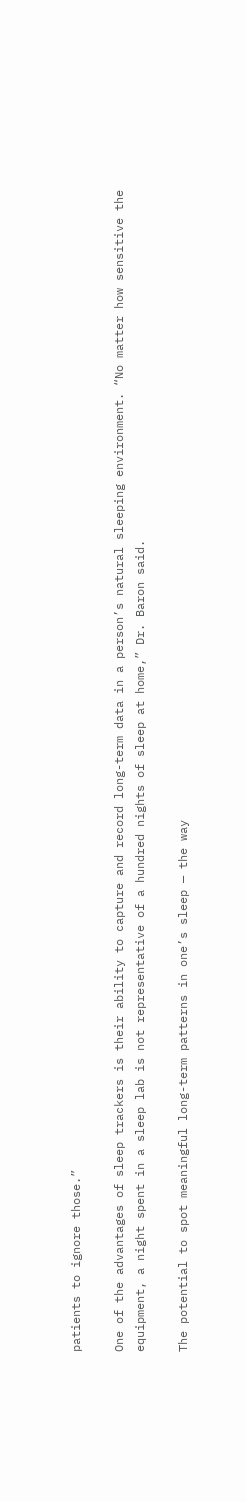patients to ignore those.”

One of the advantages of sleep trackers is their ability to capture and record long-term data in a person’s natural sleeping environment. “No matter how sensitive the equipment, a night spent in a sleep lab is not representative of a hundred nights of sleep at home,” Dr. Baron said.

The potential to spot meaningful long-term patterns in one’s sleep — the way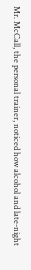Mr. McCall, the personal trainer, noticed how alcohol and late-night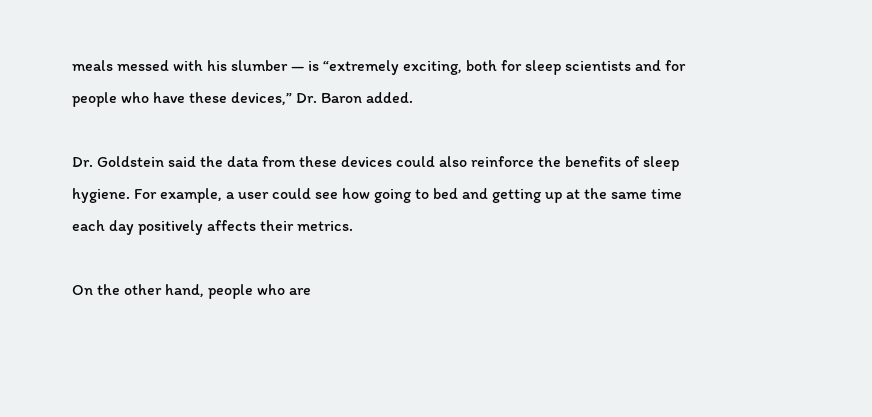meals messed with his slumber — is “extremely exciting, both for sleep scientists and for people who have these devices,” Dr. Baron added.

Dr. Goldstein said the data from these devices could also reinforce the benefits of sleep hygiene. For example, a user could see how going to bed and getting up at the same time each day positively affects their metrics.

On the other hand, people who are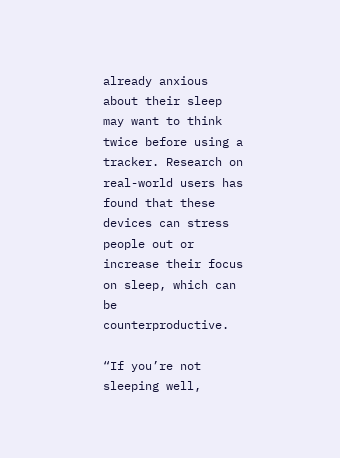already anxious about their sleep may want to think twice before using a tracker. Research on real-world users has found that these devices can stress people out or increase their focus on sleep, which can be counterproductive.

“If you’re not sleeping well,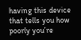having this device that tells you how poorly you’re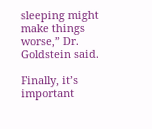sleeping might make things worse,” Dr. Goldstein said.

Finally, it’s important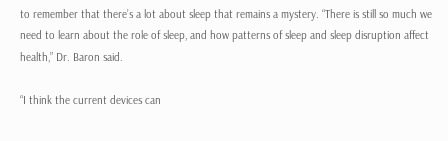to remember that there’s a lot about sleep that remains a mystery. “There is still so much we need to learn about the role of sleep, and how patterns of sleep and sleep disruption affect health,” Dr. Baron said.

“I think the current devices can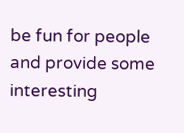be fun for people and provide some interesting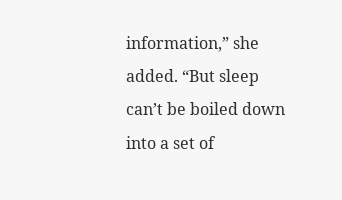information,” she added. “But sleep can’t be boiled down into a set of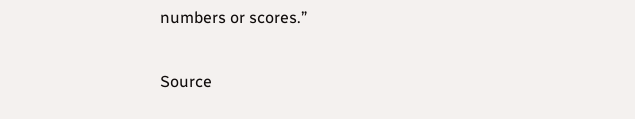numbers or scores.”

Source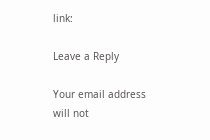link:

Leave a Reply

Your email address will not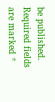be published. Required fields are marked *